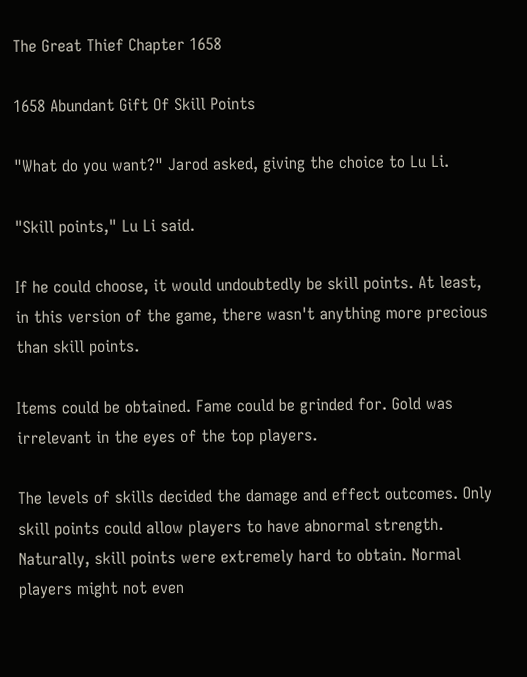The Great Thief Chapter 1658

1658 Abundant Gift Of Skill Points

"What do you want?" Jarod asked, giving the choice to Lu Li.

"Skill points," Lu Li said.

If he could choose, it would undoubtedly be skill points. At least, in this version of the game, there wasn't anything more precious than skill points.

Items could be obtained. Fame could be grinded for. Gold was irrelevant in the eyes of the top players.

The levels of skills decided the damage and effect outcomes. Only skill points could allow players to have abnormal strength. Naturally, skill points were extremely hard to obtain. Normal players might not even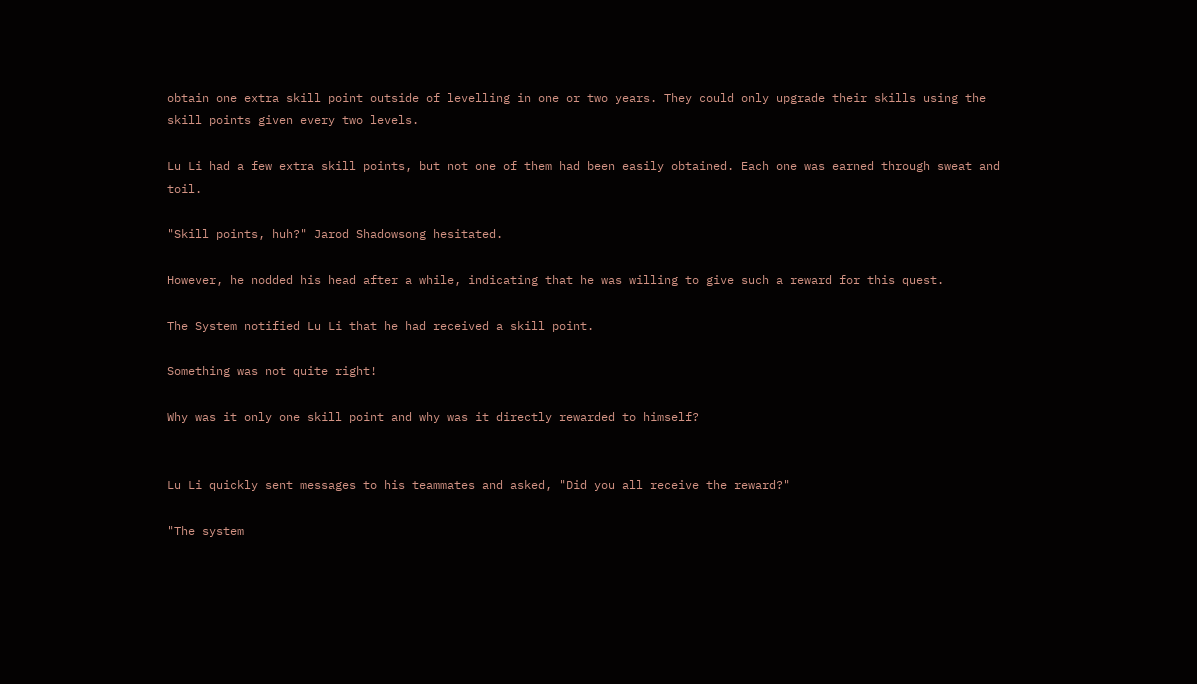obtain one extra skill point outside of levelling in one or two years. They could only upgrade their skills using the skill points given every two levels.

Lu Li had a few extra skill points, but not one of them had been easily obtained. Each one was earned through sweat and toil.

"Skill points, huh?" Jarod Shadowsong hesitated.

However, he nodded his head after a while, indicating that he was willing to give such a reward for this quest.

The System notified Lu Li that he had received a skill point.

Something was not quite right!

Why was it only one skill point and why was it directly rewarded to himself?


Lu Li quickly sent messages to his teammates and asked, "Did you all receive the reward?"

"The system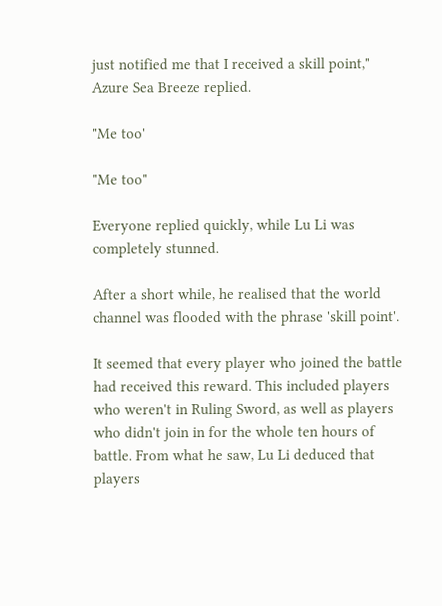just notified me that I received a skill point," Azure Sea Breeze replied.

"Me too'

"Me too"

Everyone replied quickly, while Lu Li was completely stunned.

After a short while, he realised that the world channel was flooded with the phrase 'skill point'.

It seemed that every player who joined the battle had received this reward. This included players who weren't in Ruling Sword, as well as players who didn't join in for the whole ten hours of battle. From what he saw, Lu Li deduced that players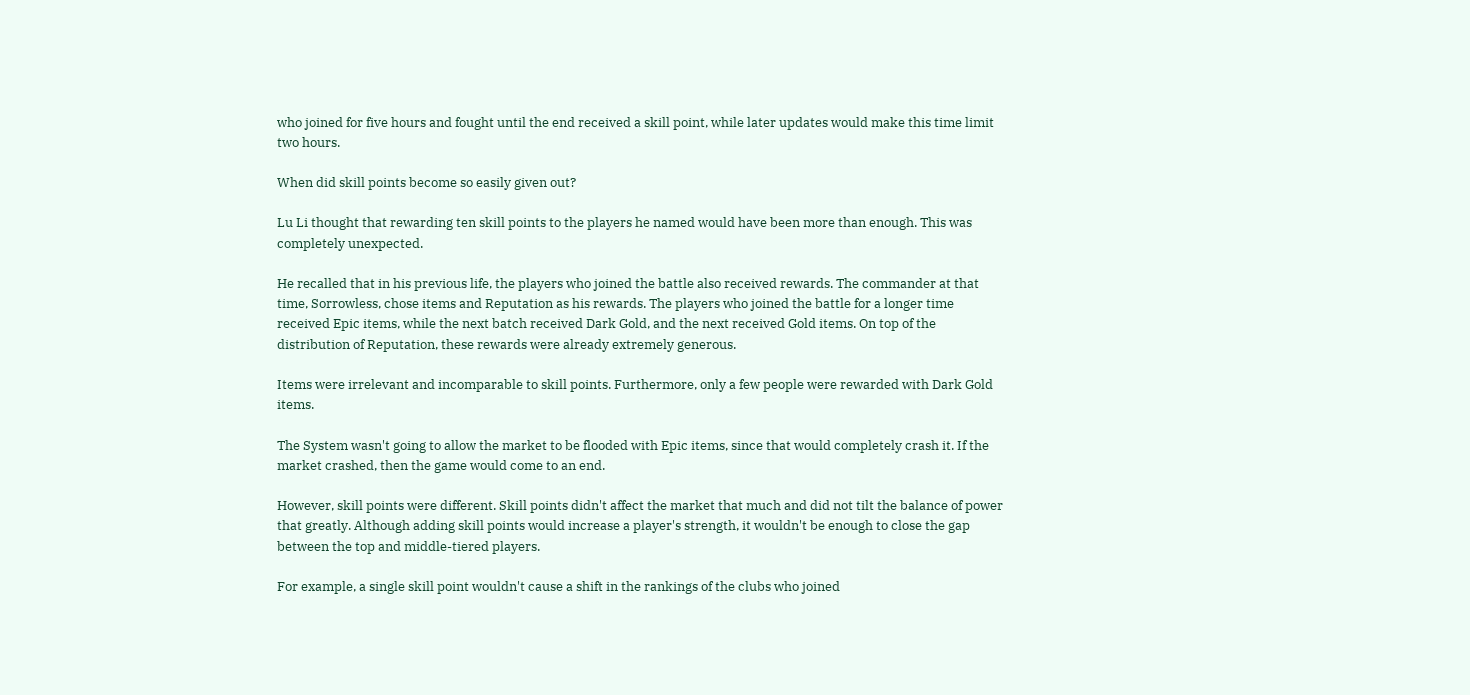who joined for five hours and fought until the end received a skill point, while later updates would make this time limit two hours.

When did skill points become so easily given out?

Lu Li thought that rewarding ten skill points to the players he named would have been more than enough. This was completely unexpected.

He recalled that in his previous life, the players who joined the battle also received rewards. The commander at that time, Sorrowless, chose items and Reputation as his rewards. The players who joined the battle for a longer time received Epic items, while the next batch received Dark Gold, and the next received Gold items. On top of the distribution of Reputation, these rewards were already extremely generous.

Items were irrelevant and incomparable to skill points. Furthermore, only a few people were rewarded with Dark Gold items.

The System wasn't going to allow the market to be flooded with Epic items, since that would completely crash it. If the market crashed, then the game would come to an end.

However, skill points were different. Skill points didn't affect the market that much and did not tilt the balance of power that greatly. Although adding skill points would increase a player's strength, it wouldn't be enough to close the gap between the top and middle-tiered players.

For example, a single skill point wouldn't cause a shift in the rankings of the clubs who joined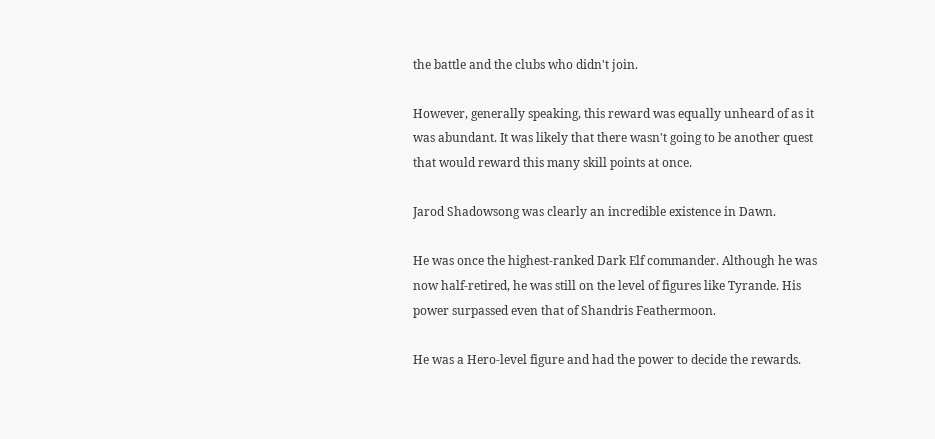the battle and the clubs who didn't join.

However, generally speaking, this reward was equally unheard of as it was abundant. It was likely that there wasn't going to be another quest that would reward this many skill points at once.

Jarod Shadowsong was clearly an incredible existence in Dawn.

He was once the highest-ranked Dark Elf commander. Although he was now half-retired, he was still on the level of figures like Tyrande. His power surpassed even that of Shandris Feathermoon.

He was a Hero-level figure and had the power to decide the rewards.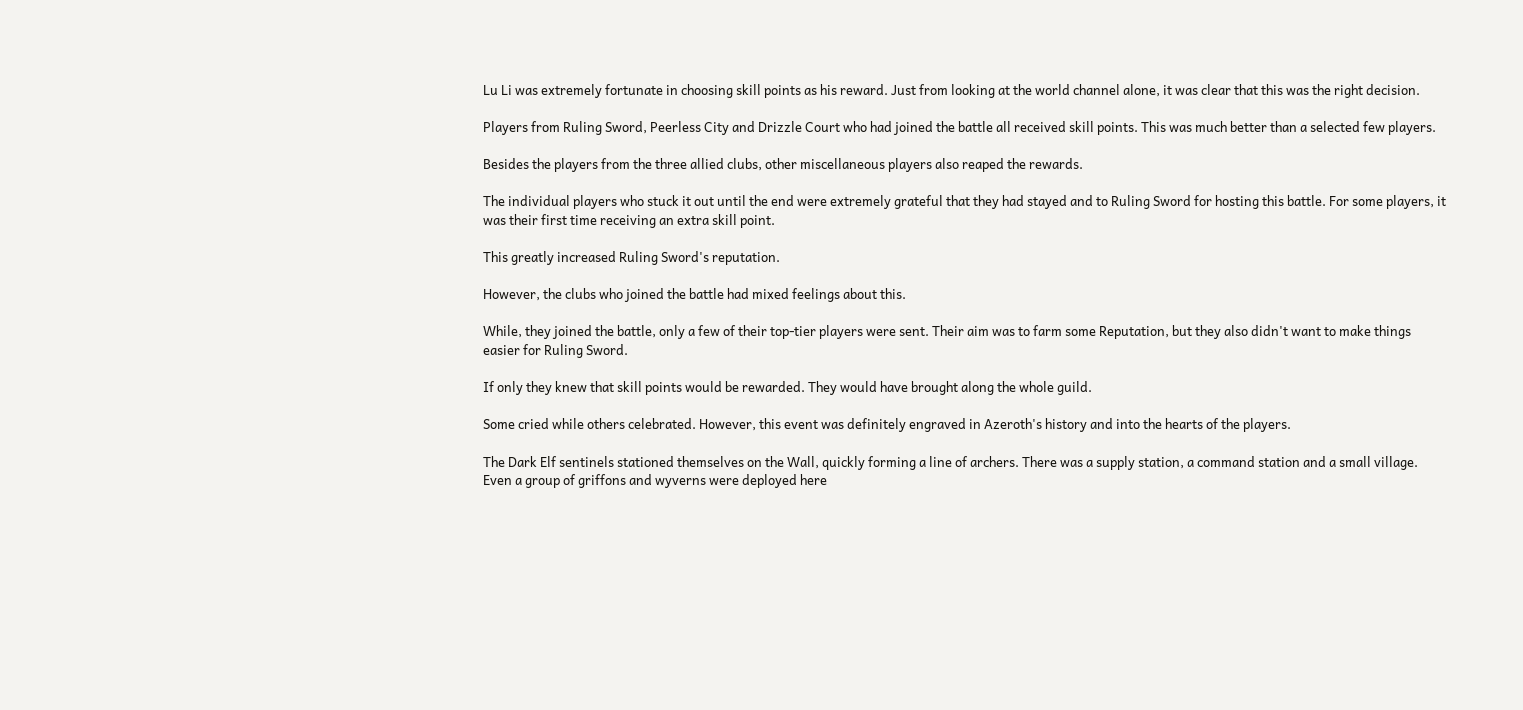Lu Li was extremely fortunate in choosing skill points as his reward. Just from looking at the world channel alone, it was clear that this was the right decision.

Players from Ruling Sword, Peerless City and Drizzle Court who had joined the battle all received skill points. This was much better than a selected few players.

Besides the players from the three allied clubs, other miscellaneous players also reaped the rewards.

The individual players who stuck it out until the end were extremely grateful that they had stayed and to Ruling Sword for hosting this battle. For some players, it was their first time receiving an extra skill point.

This greatly increased Ruling Sword's reputation.

However, the clubs who joined the battle had mixed feelings about this.

While, they joined the battle, only a few of their top-tier players were sent. Their aim was to farm some Reputation, but they also didn't want to make things easier for Ruling Sword.

If only they knew that skill points would be rewarded. They would have brought along the whole guild.

Some cried while others celebrated. However, this event was definitely engraved in Azeroth's history and into the hearts of the players.

The Dark Elf sentinels stationed themselves on the Wall, quickly forming a line of archers. There was a supply station, a command station and a small village. Even a group of griffons and wyverns were deployed here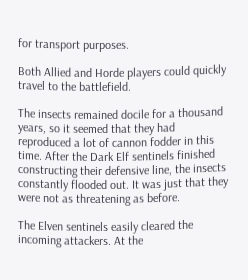for transport purposes.

Both Allied and Horde players could quickly travel to the battlefield.

The insects remained docile for a thousand years, so it seemed that they had reproduced a lot of cannon fodder in this time. After the Dark Elf sentinels finished constructing their defensive line, the insects constantly flooded out. It was just that they were not as threatening as before.

The Elven sentinels easily cleared the incoming attackers. At the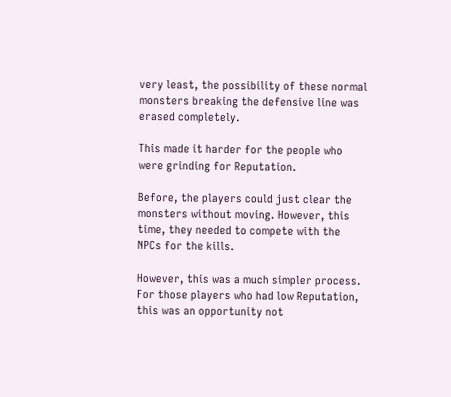very least, the possibility of these normal monsters breaking the defensive line was erased completely.

This made it harder for the people who were grinding for Reputation.

Before, the players could just clear the monsters without moving. However, this time, they needed to compete with the NPCs for the kills.

However, this was a much simpler process. For those players who had low Reputation, this was an opportunity not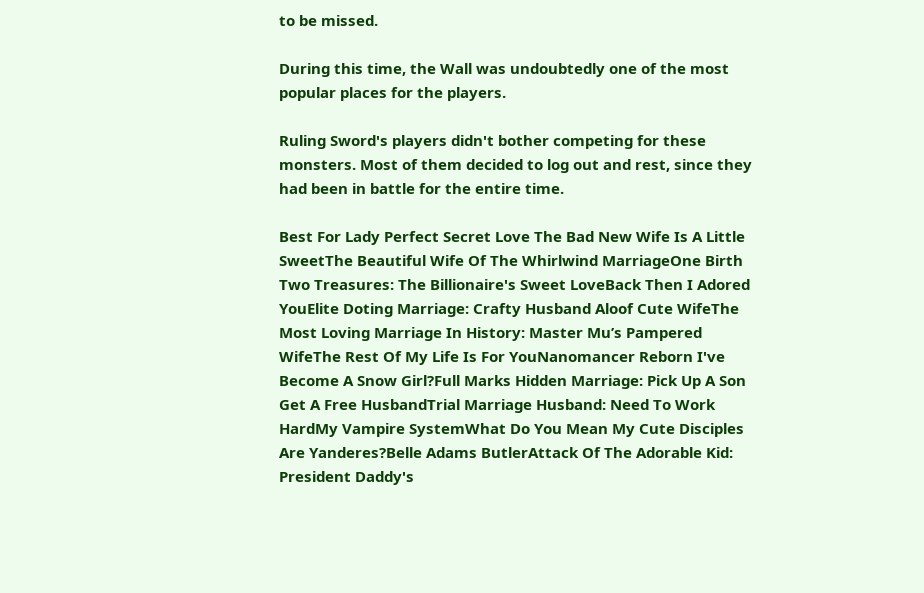to be missed.

During this time, the Wall was undoubtedly one of the most popular places for the players.

Ruling Sword's players didn't bother competing for these monsters. Most of them decided to log out and rest, since they had been in battle for the entire time.

Best For Lady Perfect Secret Love The Bad New Wife Is A Little SweetThe Beautiful Wife Of The Whirlwind MarriageOne Birth Two Treasures: The Billionaire's Sweet LoveBack Then I Adored YouElite Doting Marriage: Crafty Husband Aloof Cute WifeThe Most Loving Marriage In History: Master Mu’s Pampered WifeThe Rest Of My Life Is For YouNanomancer Reborn I've Become A Snow Girl?Full Marks Hidden Marriage: Pick Up A Son Get A Free HusbandTrial Marriage Husband: Need To Work HardMy Vampire SystemWhat Do You Mean My Cute Disciples Are Yanderes?Belle Adams ButlerAttack Of The Adorable Kid: President Daddy's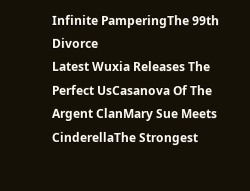Infinite PamperingThe 99th Divorce
Latest Wuxia Releases The Perfect UsCasanova Of The Argent ClanMary Sue Meets CinderellaThe Strongest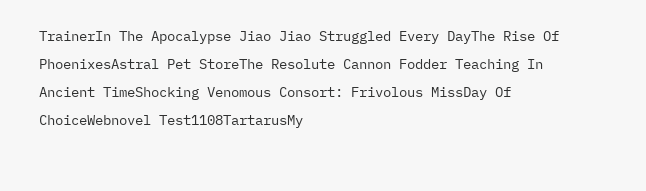TrainerIn The Apocalypse Jiao Jiao Struggled Every DayThe Rise Of PhoenixesAstral Pet StoreThe Resolute Cannon Fodder Teaching In Ancient TimeShocking Venomous Consort: Frivolous MissDay Of ChoiceWebnovel Test1108TartarusMy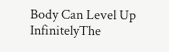Body Can Level Up InfinitelyThe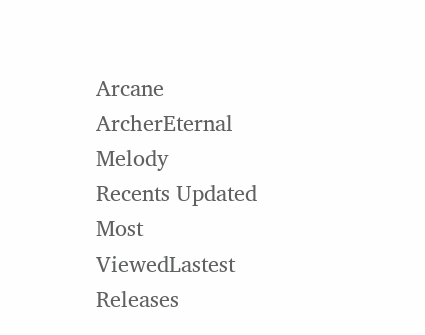Arcane ArcherEternal Melody
Recents Updated Most ViewedLastest Releases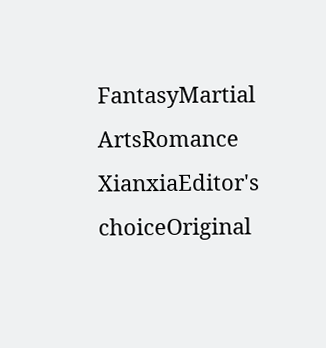FantasyMartial ArtsRomance
XianxiaEditor's choiceOriginal